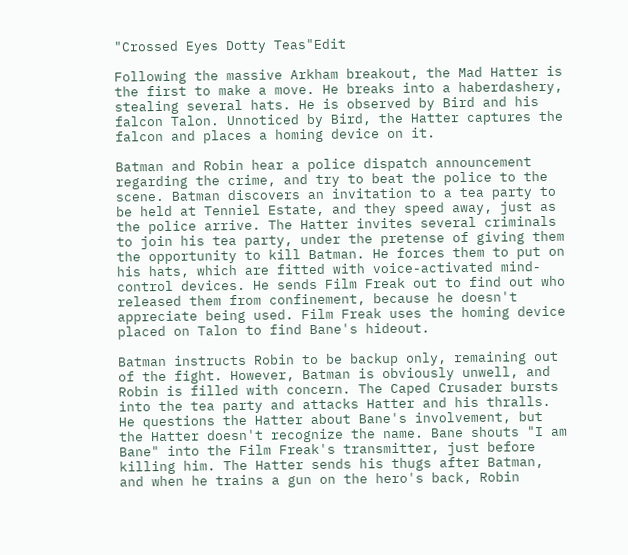"Crossed Eyes Dotty Teas"Edit

Following the massive Arkham breakout, the Mad Hatter is the first to make a move. He breaks into a haberdashery, stealing several hats. He is observed by Bird and his falcon Talon. Unnoticed by Bird, the Hatter captures the falcon and places a homing device on it.

Batman and Robin hear a police dispatch announcement regarding the crime, and try to beat the police to the scene. Batman discovers an invitation to a tea party to be held at Tenniel Estate, and they speed away, just as the police arrive. The Hatter invites several criminals to join his tea party, under the pretense of giving them the opportunity to kill Batman. He forces them to put on his hats, which are fitted with voice-activated mind-control devices. He sends Film Freak out to find out who released them from confinement, because he doesn't appreciate being used. Film Freak uses the homing device placed on Talon to find Bane's hideout.

Batman instructs Robin to be backup only, remaining out of the fight. However, Batman is obviously unwell, and Robin is filled with concern. The Caped Crusader bursts into the tea party and attacks Hatter and his thralls. He questions the Hatter about Bane's involvement, but the Hatter doesn't recognize the name. Bane shouts "I am Bane" into the Film Freak's transmitter, just before killing him. The Hatter sends his thugs after Batman, and when he trains a gun on the hero's back, Robin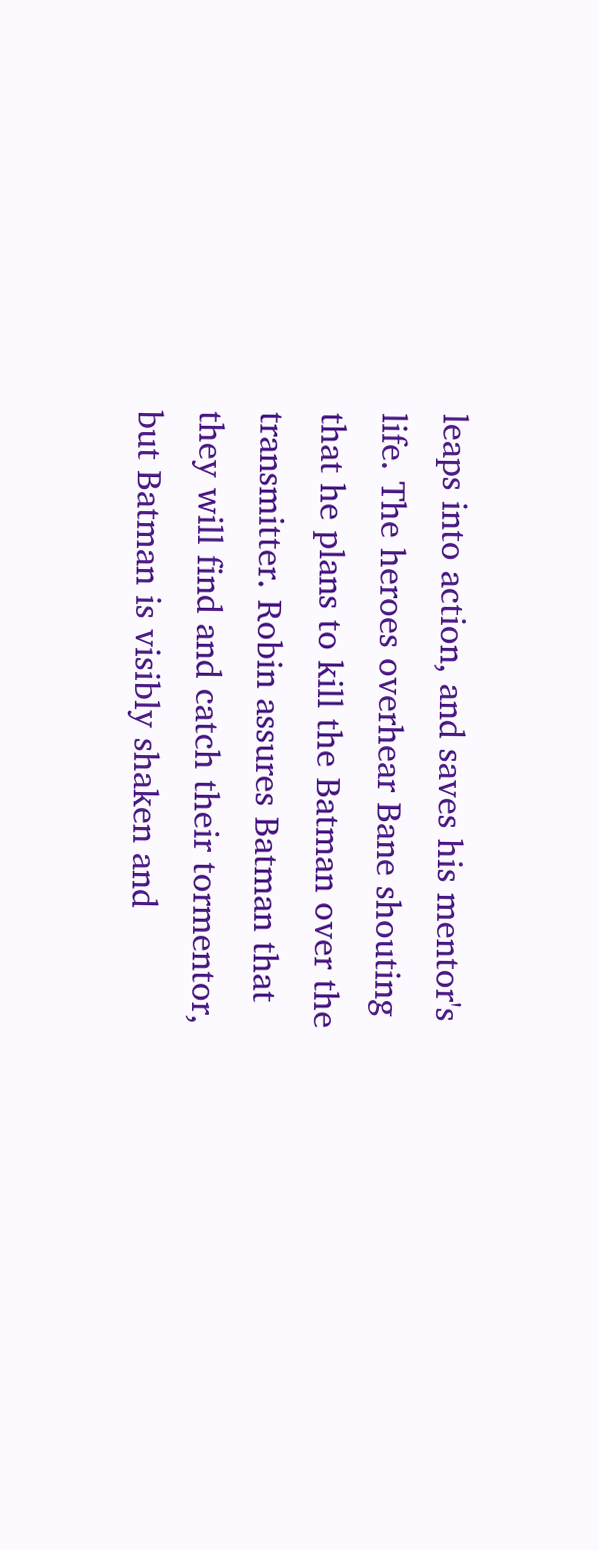leaps into action, and saves his mentor's life. The heroes overhear Bane shouting that he plans to kill the Batman over the transmitter. Robin assures Batman that they will find and catch their tormentor, but Batman is visibly shaken and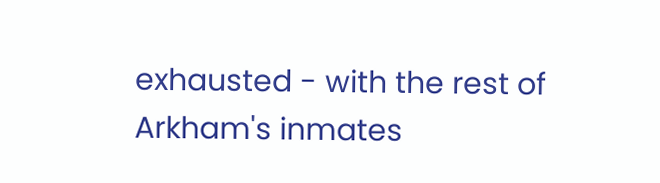exhausted - with the rest of Arkham's inmates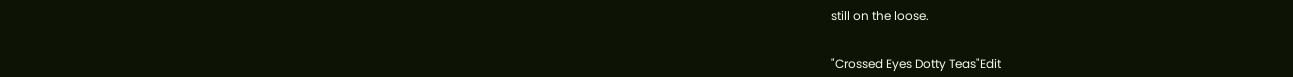still on the loose.


"Crossed Eyes Dotty Teas"Edit